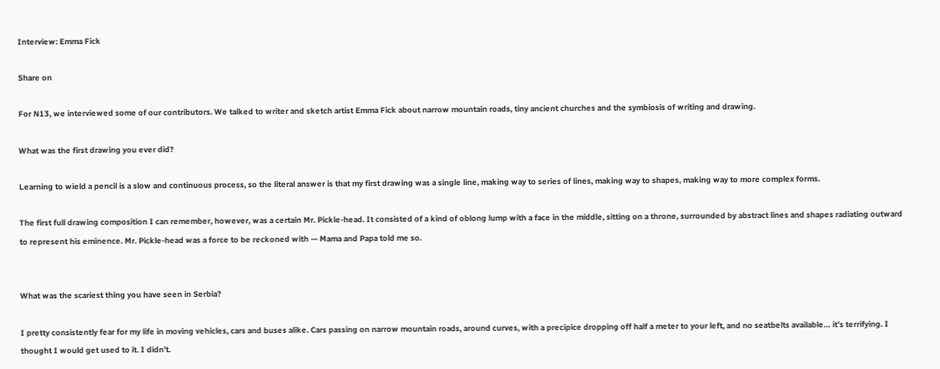Interview: Emma Fick

Share on

For N13, we interviewed some of our contributors. We talked to writer and sketch artist Emma Fick about narrow mountain roads, tiny ancient churches and the symbiosis of writing and drawing.

What was the first drawing you ever did?

Learning to wield a pencil is a slow and continuous process, so the literal answer is that my first drawing was a single line, making way to series of lines, making way to shapes, making way to more complex forms.

The first full drawing composition I can remember, however, was a certain Mr. Pickle-head. It consisted of a kind of oblong lump with a face in the middle, sitting on a throne, surrounded by abstract lines and shapes radiating outward to represent his eminence. Mr. Pickle-head was a force to be reckoned with — Mama and Papa told me so.


What was the scariest thing you have seen in Serbia?

I pretty consistently fear for my life in moving vehicles, cars and buses alike. Cars passing on narrow mountain roads, around curves, with a precipice dropping off half a meter to your left, and no seatbelts available… it’s terrifying. I thought I would get used to it. I didn’t.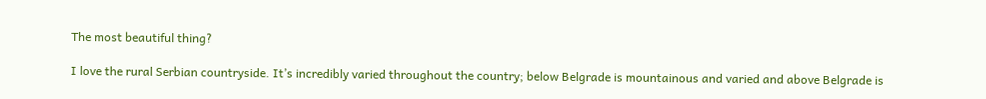The most beautiful thing?

I love the rural Serbian countryside. It’s incredibly varied throughout the country; below Belgrade is mountainous and varied and above Belgrade is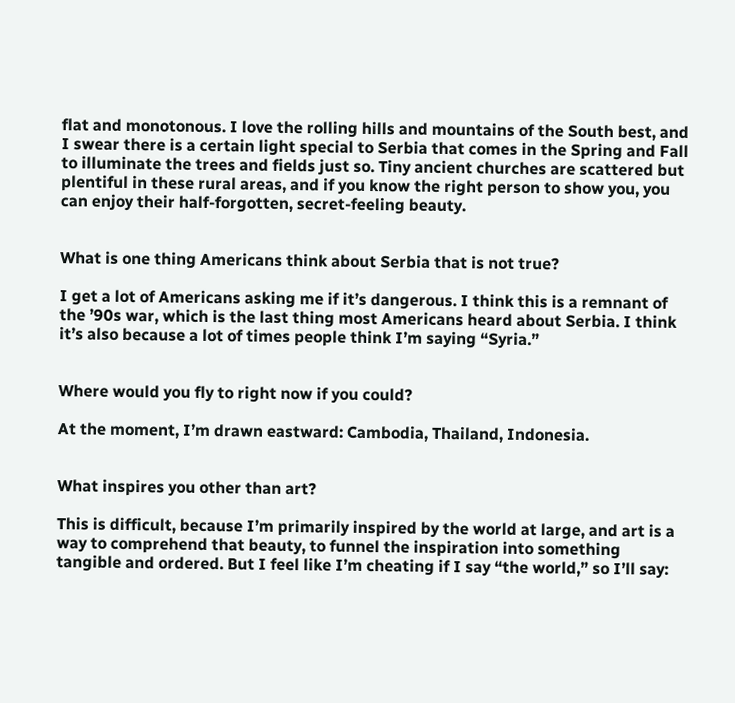flat and monotonous. I love the rolling hills and mountains of the South best, and I swear there is a certain light special to Serbia that comes in the Spring and Fall to illuminate the trees and fields just so. Tiny ancient churches are scattered but plentiful in these rural areas, and if you know the right person to show you, you can enjoy their half-forgotten, secret-feeling beauty.


What is one thing Americans think about Serbia that is not true?

I get a lot of Americans asking me if it’s dangerous. I think this is a remnant of the ’90s war, which is the last thing most Americans heard about Serbia. I think it’s also because a lot of times people think I’m saying “Syria.”


Where would you fly to right now if you could?

At the moment, I’m drawn eastward: Cambodia, Thailand, Indonesia.


What inspires you other than art?

This is difficult, because I’m primarily inspired by the world at large, and art is a way to comprehend that beauty, to funnel the inspiration into something tangible and ordered. But I feel like I’m cheating if I say “the world,” so I’ll say: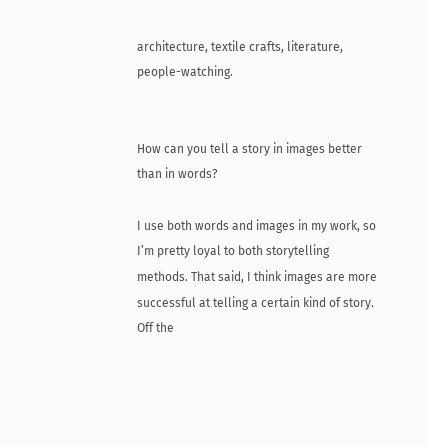architecture, textile crafts, literature, people-watching.


How can you tell a story in images better than in words?

I use both words and images in my work, so I’m pretty loyal to both storytelling methods. That said, I think images are more successful at telling a certain kind of story. Off the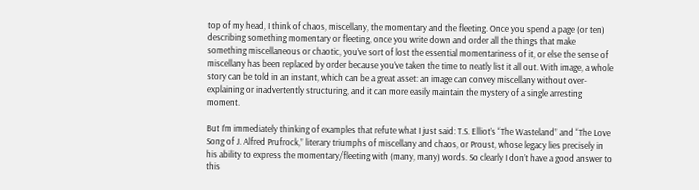top of my head, I think of chaos, miscellany, the momentary and the fleeting. Once you spend a page (or ten) describing something momentary or fleeting, once you write down and order all the things that make something miscellaneous or chaotic, you’ve sort of lost the essential momentariness of it, or else the sense of miscellany has been replaced by order because you’ve taken the time to neatly list it all out. With image, a whole story can be told in an instant, which can be a great asset: an image can convey miscellany without over-explaining or inadvertently structuring, and it can more easily maintain the mystery of a single arresting moment.

But I’m immediately thinking of examples that refute what I just said: T.S. Elliot’s “The Wasteland” and “The Love Song of J. Alfred Prufrock,” literary triumphs of miscellany and chaos, or Proust, whose legacy lies precisely in his ability to express the momentary/fleeting with (many, many) words. So clearly I don’t have a good answer to this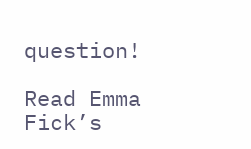question!

Read Emma Fick’s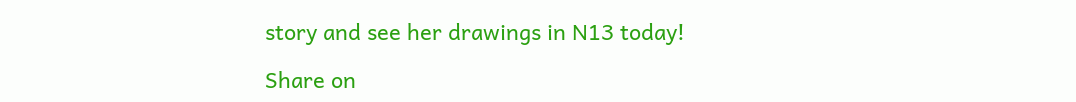story and see her drawings in N13 today!

Share on